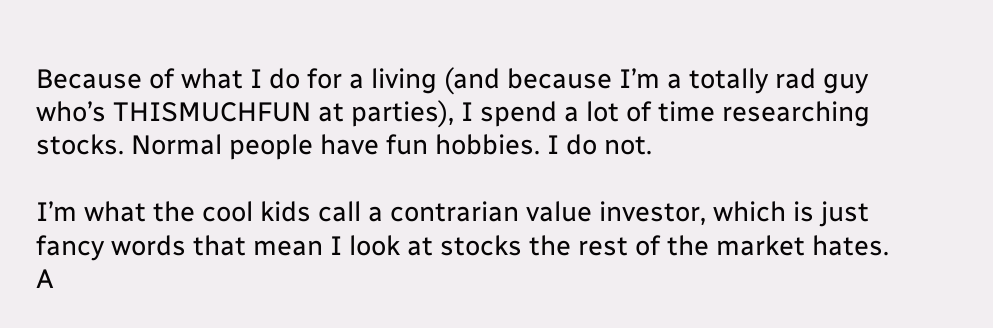Because of what I do for a living (and because I’m a totally rad guy who’s THISMUCHFUN at parties), I spend a lot of time researching stocks. Normal people have fun hobbies. I do not.

I’m what the cool kids call a contrarian value investor, which is just fancy words that mean I look at stocks the rest of the market hates. A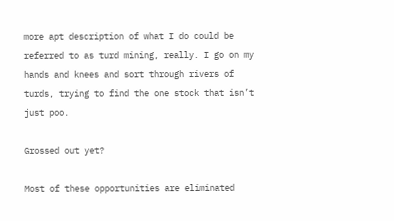more apt description of what I do could be referred to as turd mining, really. I go on my hands and knees and sort through rivers of turds, trying to find the one stock that isn’t just poo.

Grossed out yet?

Most of these opportunities are eliminated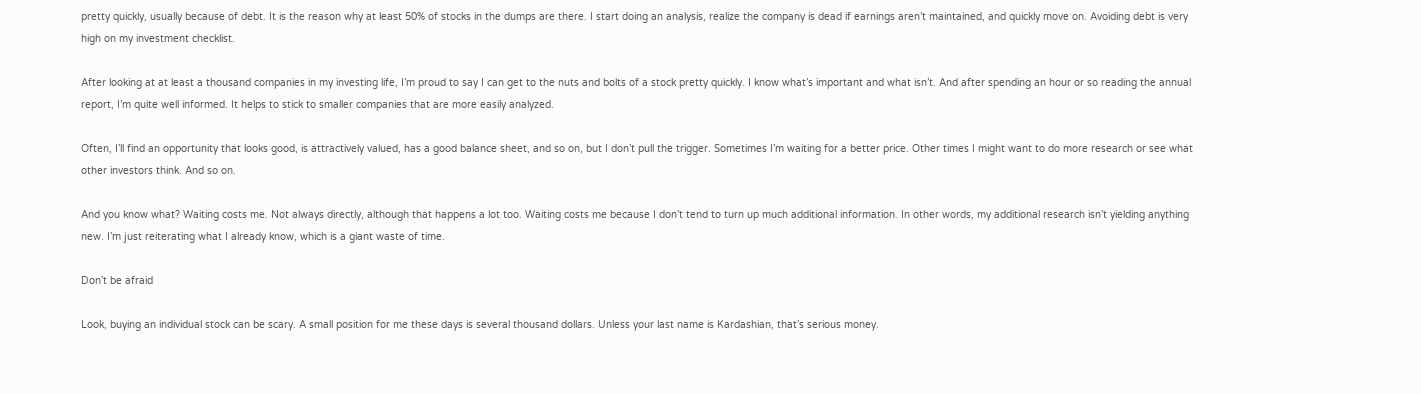pretty quickly, usually because of debt. It is the reason why at least 50% of stocks in the dumps are there. I start doing an analysis, realize the company is dead if earnings aren’t maintained, and quickly move on. Avoiding debt is very high on my investment checklist.

After looking at at least a thousand companies in my investing life, I’m proud to say I can get to the nuts and bolts of a stock pretty quickly. I know what’s important and what isn’t. And after spending an hour or so reading the annual report, I’m quite well informed. It helps to stick to smaller companies that are more easily analyzed.

Often, I’ll find an opportunity that looks good, is attractively valued, has a good balance sheet, and so on, but I don’t pull the trigger. Sometimes I’m waiting for a better price. Other times I might want to do more research or see what other investors think. And so on.

And you know what? Waiting costs me. Not always directly, although that happens a lot too. Waiting costs me because I don’t tend to turn up much additional information. In other words, my additional research isn’t yielding anything new. I’m just reiterating what I already know, which is a giant waste of time.

Don’t be afraid

Look, buying an individual stock can be scary. A small position for me these days is several thousand dollars. Unless your last name is Kardashian, that’s serious money.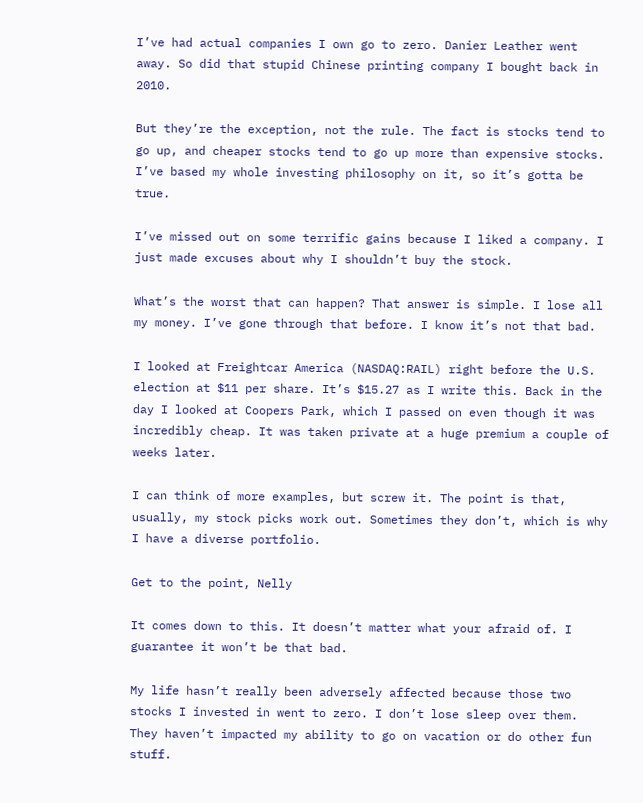I’ve had actual companies I own go to zero. Danier Leather went away. So did that stupid Chinese printing company I bought back in 2010.

But they’re the exception, not the rule. The fact is stocks tend to go up, and cheaper stocks tend to go up more than expensive stocks. I’ve based my whole investing philosophy on it, so it’s gotta be true.

I’ve missed out on some terrific gains because I liked a company. I just made excuses about why I shouldn’t buy the stock.

What’s the worst that can happen? That answer is simple. I lose all my money. I’ve gone through that before. I know it’s not that bad.

I looked at Freightcar America (NASDAQ:RAIL) right before the U.S. election at $11 per share. It’s $15.27 as I write this. Back in the day I looked at Coopers Park, which I passed on even though it was incredibly cheap. It was taken private at a huge premium a couple of weeks later.

I can think of more examples, but screw it. The point is that, usually, my stock picks work out. Sometimes they don’t, which is why I have a diverse portfolio.

Get to the point, Nelly

It comes down to this. It doesn’t matter what your afraid of. I guarantee it won’t be that bad.

My life hasn’t really been adversely affected because those two stocks I invested in went to zero. I don’t lose sleep over them. They haven’t impacted my ability to go on vacation or do other fun stuff.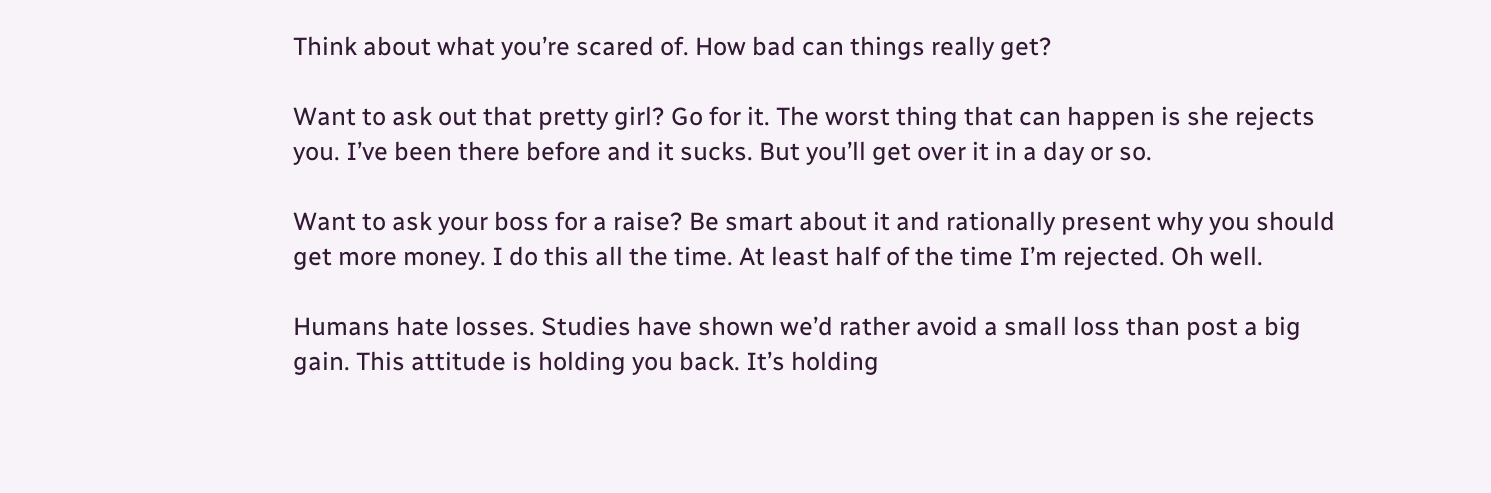Think about what you’re scared of. How bad can things really get?

Want to ask out that pretty girl? Go for it. The worst thing that can happen is she rejects you. I’ve been there before and it sucks. But you’ll get over it in a day or so.

Want to ask your boss for a raise? Be smart about it and rationally present why you should get more money. I do this all the time. At least half of the time I’m rejected. Oh well.

Humans hate losses. Studies have shown we’d rather avoid a small loss than post a big gain. This attitude is holding you back. It’s holding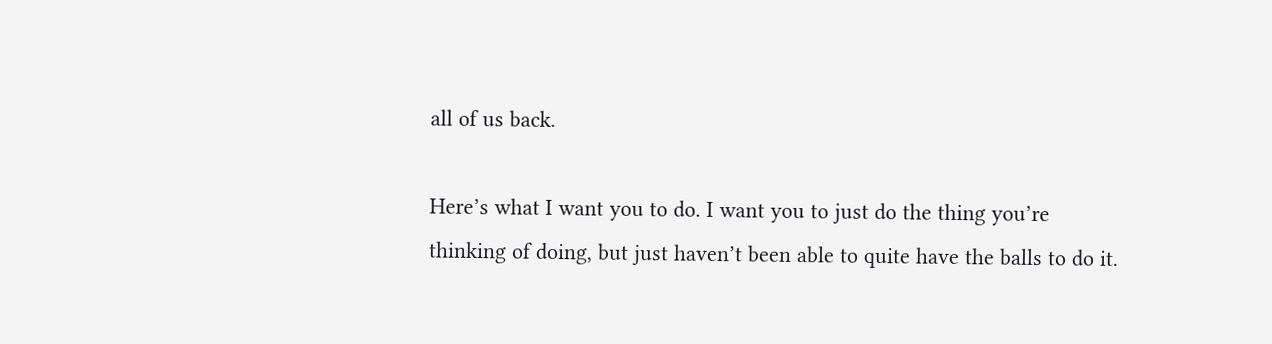all of us back.

Here’s what I want you to do. I want you to just do the thing you’re thinking of doing, but just haven’t been able to quite have the balls to do it.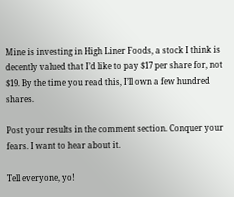Mine is investing in High Liner Foods, a stock I think is decently valued that I’d like to pay $17 per share for, not $19. By the time you read this, I’ll own a few hundred shares.

Post your results in the comment section. Conquer your fears. I want to hear about it.

Tell everyone, yo!